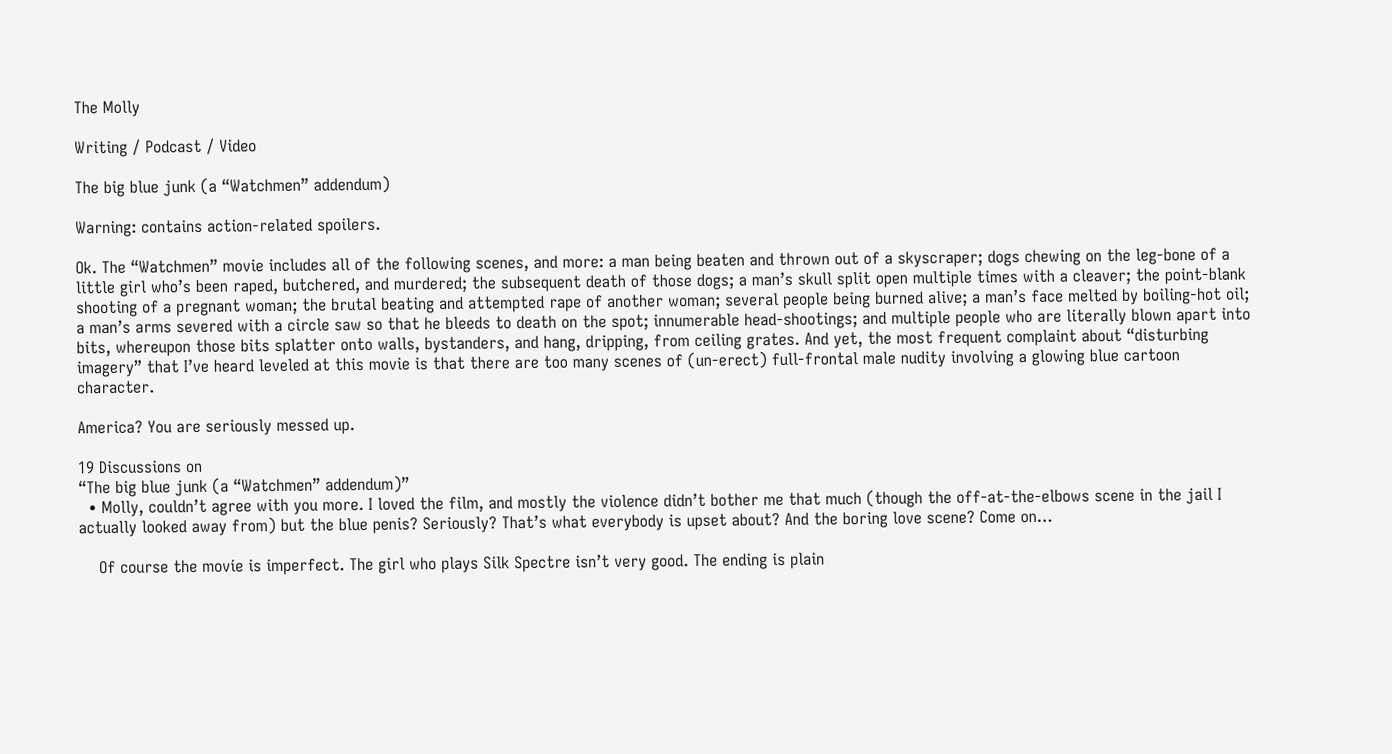The Molly

Writing / Podcast / Video

The big blue junk (a “Watchmen” addendum)

Warning: contains action-related spoilers.

Ok. The “Watchmen” movie includes all of the following scenes, and more: a man being beaten and thrown out of a skyscraper; dogs chewing on the leg-bone of a little girl who’s been raped, butchered, and murdered; the subsequent death of those dogs; a man’s skull split open multiple times with a cleaver; the point-blank shooting of a pregnant woman; the brutal beating and attempted rape of another woman; several people being burned alive; a man’s face melted by boiling-hot oil; a man’s arms severed with a circle saw so that he bleeds to death on the spot; innumerable head-shootings; and multiple people who are literally blown apart into bits, whereupon those bits splatter onto walls, bystanders, and hang, dripping, from ceiling grates. And yet, the most frequent complaint about “disturbing imagery” that I’ve heard leveled at this movie is that there are too many scenes of (un-erect) full-frontal male nudity involving a glowing blue cartoon character.

America? You are seriously messed up.

19 Discussions on
“The big blue junk (a “Watchmen” addendum)”
  • Molly, couldn’t agree with you more. I loved the film, and mostly the violence didn’t bother me that much (though the off-at-the-elbows scene in the jail I actually looked away from) but the blue penis? Seriously? That’s what everybody is upset about? And the boring love scene? Come on…

    Of course the movie is imperfect. The girl who plays Silk Spectre isn’t very good. The ending is plain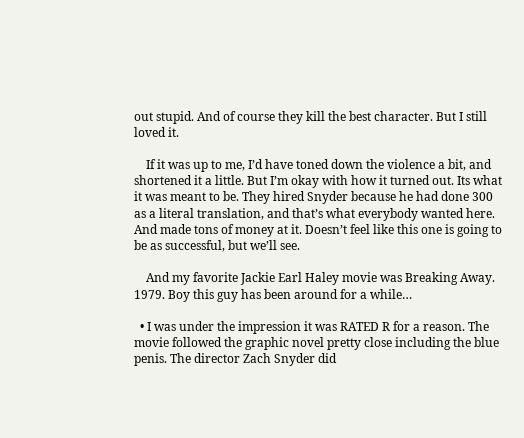out stupid. And of course they kill the best character. But I still loved it.

    If it was up to me, I’d have toned down the violence a bit, and shortened it a little. But I’m okay with how it turned out. Its what it was meant to be. They hired Snyder because he had done 300 as a literal translation, and that’s what everybody wanted here. And made tons of money at it. Doesn’t feel like this one is going to be as successful, but we’ll see.

    And my favorite Jackie Earl Haley movie was Breaking Away. 1979. Boy this guy has been around for a while…

  • I was under the impression it was RATED R for a reason. The movie followed the graphic novel pretty close including the blue penis. The director Zach Snyder did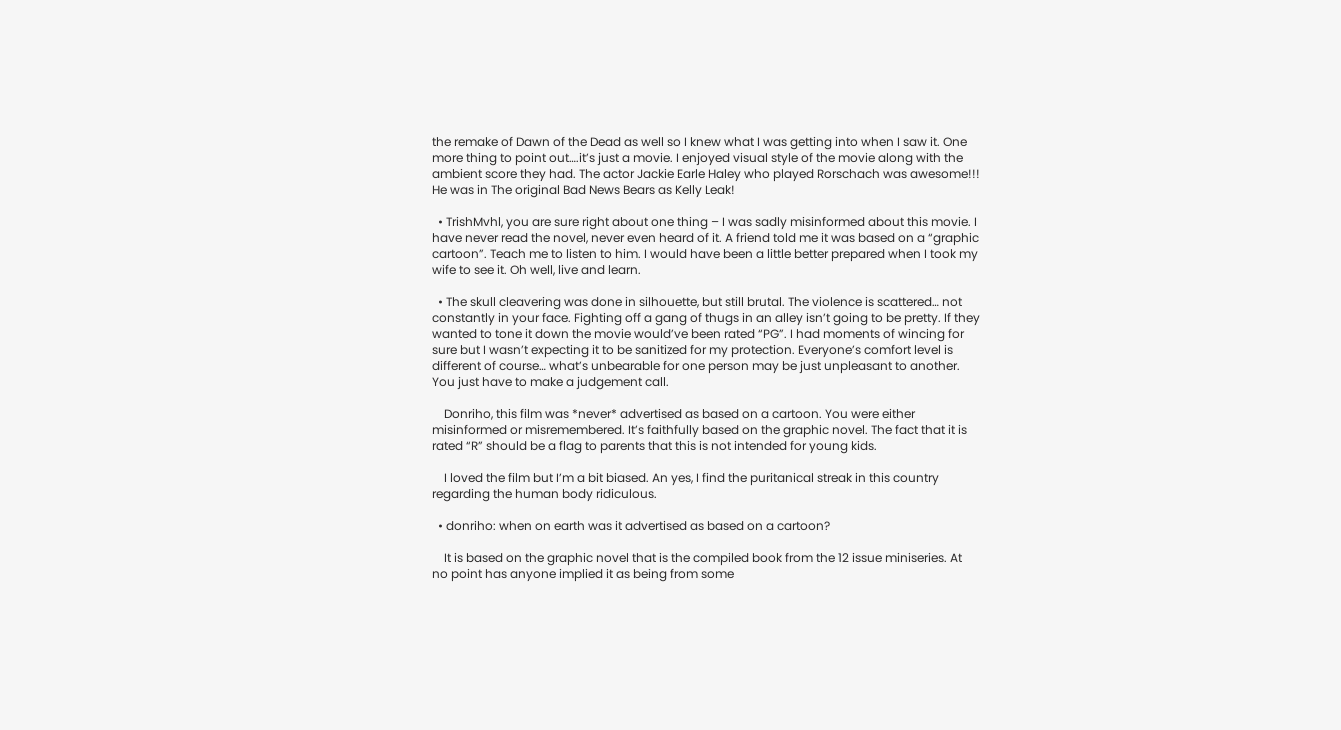the remake of Dawn of the Dead as well so I knew what I was getting into when I saw it. One more thing to point out….it’s just a movie. I enjoyed visual style of the movie along with the ambient score they had. The actor Jackie Earle Haley who played Rorschach was awesome!!! He was in The original Bad News Bears as Kelly Leak!

  • TrishMvhl, you are sure right about one thing – I was sadly misinformed about this movie. I have never read the novel, never even heard of it. A friend told me it was based on a “graphic cartoon”. Teach me to listen to him. I would have been a little better prepared when I took my wife to see it. Oh well, live and learn.

  • The skull cleavering was done in silhouette, but still brutal. The violence is scattered… not constantly in your face. Fighting off a gang of thugs in an alley isn’t going to be pretty. If they wanted to tone it down the movie would’ve been rated “PG”. I had moments of wincing for sure but I wasn’t expecting it to be sanitized for my protection. Everyone’s comfort level is different of course… what’s unbearable for one person may be just unpleasant to another. You just have to make a judgement call.

    Donriho, this film was *never* advertised as based on a cartoon. You were either misinformed or misremembered. It’s faithfully based on the graphic novel. The fact that it is rated “R” should be a flag to parents that this is not intended for young kids.

    I loved the film but I’m a bit biased. An yes, I find the puritanical streak in this country regarding the human body ridiculous.

  • donriho: when on earth was it advertised as based on a cartoon?

    It is based on the graphic novel that is the compiled book from the 12 issue miniseries. At no point has anyone implied it as being from some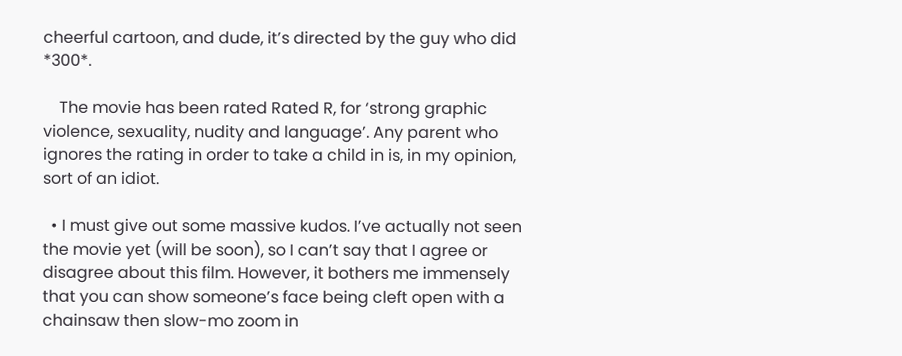cheerful cartoon, and dude, it’s directed by the guy who did *300*.

    The movie has been rated Rated R, for ‘strong graphic violence, sexuality, nudity and language’. Any parent who ignores the rating in order to take a child in is, in my opinion, sort of an idiot.

  • I must give out some massive kudos. I’ve actually not seen the movie yet (will be soon), so I can’t say that I agree or disagree about this film. However, it bothers me immensely that you can show someone’s face being cleft open with a chainsaw then slow-mo zoom in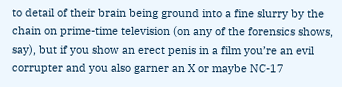to detail of their brain being ground into a fine slurry by the chain on prime-time television (on any of the forensics shows, say), but if you show an erect penis in a film you’re an evil corrupter and you also garner an X or maybe NC-17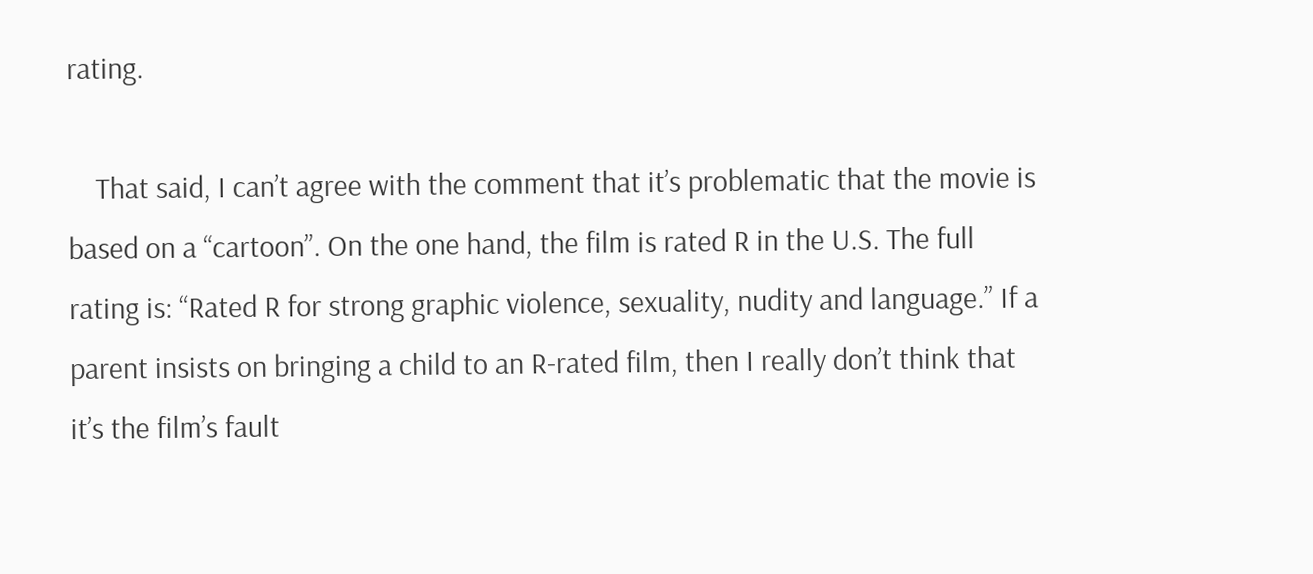rating.

    That said, I can’t agree with the comment that it’s problematic that the movie is based on a “cartoon”. On the one hand, the film is rated R in the U.S. The full rating is: “Rated R for strong graphic violence, sexuality, nudity and language.” If a parent insists on bringing a child to an R-rated film, then I really don’t think that it’s the film’s fault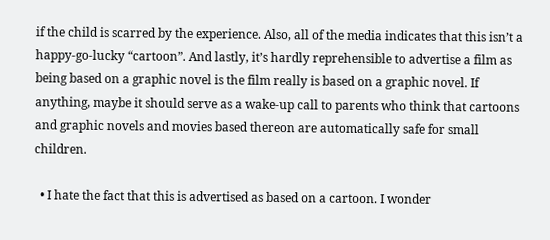if the child is scarred by the experience. Also, all of the media indicates that this isn’t a happy-go-lucky “cartoon”. And lastly, it’s hardly reprehensible to advertise a film as being based on a graphic novel is the film really is based on a graphic novel. If anything, maybe it should serve as a wake-up call to parents who think that cartoons and graphic novels and movies based thereon are automatically safe for small children.

  • I hate the fact that this is advertised as based on a cartoon. I wonder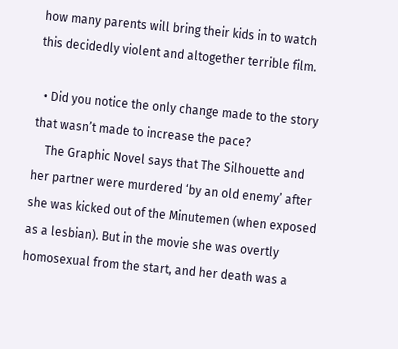how many parents will bring their kids in to watch this decidedly violent and altogether terrible film.

  • Did you notice the only change made to the story that wasn’t made to increase the pace?
    The Graphic Novel says that The Silhouette and her partner were murdered ‘by an old enemy’ after she was kicked out of the Minutemen (when exposed as a lesbian). But in the movie she was overtly homosexual from the start, and her death was a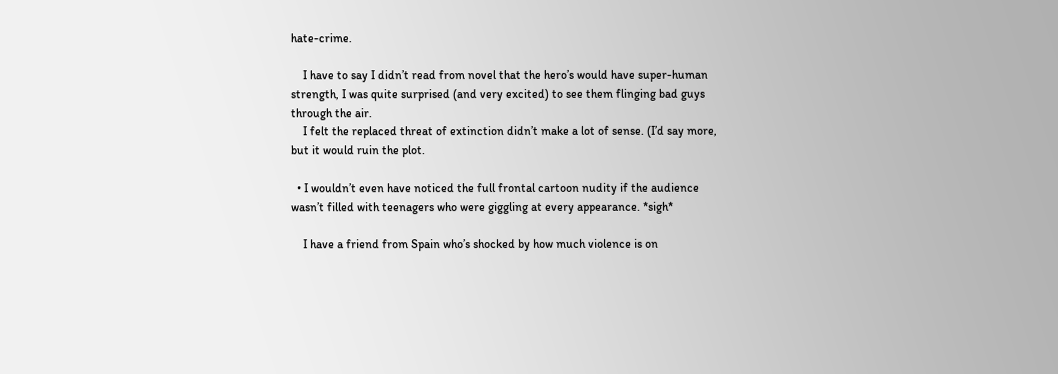hate-crime.

    I have to say I didn’t read from novel that the hero’s would have super-human strength, I was quite surprised (and very excited) to see them flinging bad guys through the air.
    I felt the replaced threat of extinction didn’t make a lot of sense. (I’d say more, but it would ruin the plot.

  • I wouldn’t even have noticed the full frontal cartoon nudity if the audience wasn’t filled with teenagers who were giggling at every appearance. *sigh*

    I have a friend from Spain who’s shocked by how much violence is on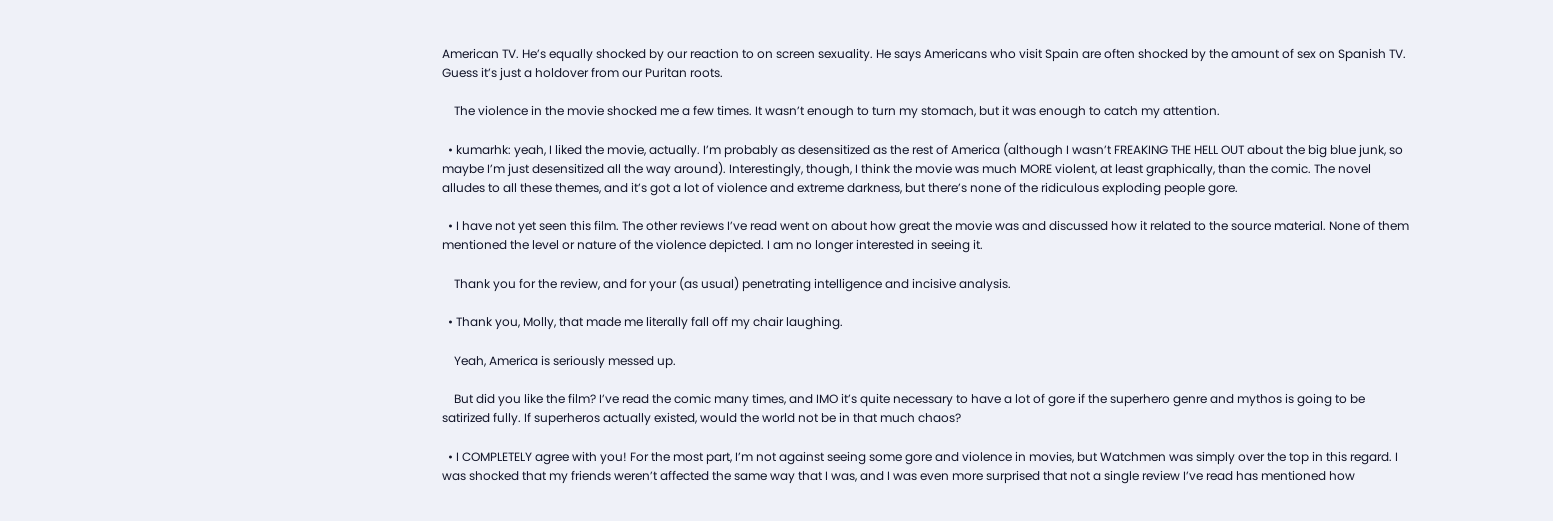American TV. He’s equally shocked by our reaction to on screen sexuality. He says Americans who visit Spain are often shocked by the amount of sex on Spanish TV. Guess it’s just a holdover from our Puritan roots.

    The violence in the movie shocked me a few times. It wasn’t enough to turn my stomach, but it was enough to catch my attention.

  • kumarhk: yeah, I liked the movie, actually. I’m probably as desensitized as the rest of America (although I wasn’t FREAKING THE HELL OUT about the big blue junk, so maybe I’m just desensitized all the way around). Interestingly, though, I think the movie was much MORE violent, at least graphically, than the comic. The novel alludes to all these themes, and it’s got a lot of violence and extreme darkness, but there’s none of the ridiculous exploding people gore.

  • I have not yet seen this film. The other reviews I’ve read went on about how great the movie was and discussed how it related to the source material. None of them mentioned the level or nature of the violence depicted. I am no longer interested in seeing it.

    Thank you for the review, and for your (as usual) penetrating intelligence and incisive analysis.

  • Thank you, Molly, that made me literally fall off my chair laughing.

    Yeah, America is seriously messed up.

    But did you like the film? I’ve read the comic many times, and IMO it’s quite necessary to have a lot of gore if the superhero genre and mythos is going to be satirized fully. If superheros actually existed, would the world not be in that much chaos?

  • I COMPLETELY agree with you! For the most part, I’m not against seeing some gore and violence in movies, but Watchmen was simply over the top in this regard. I was shocked that my friends weren’t affected the same way that I was, and I was even more surprised that not a single review I’ve read has mentioned how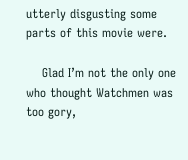utterly disgusting some parts of this movie were.

    Glad I’m not the only one who thought Watchmen was too gory,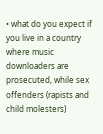• what do you expect if you live in a country where music downloaders are prosecuted, while sex offenders (rapists and child molesters)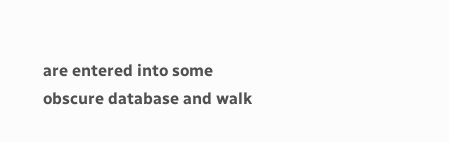are entered into some obscure database and walk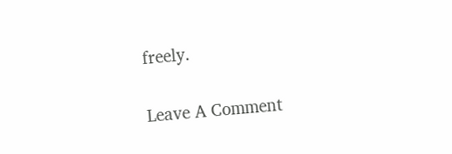freely.

Leave A Comment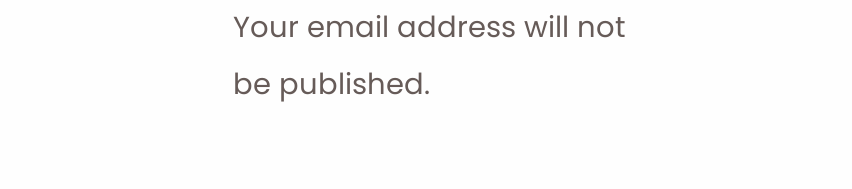Your email address will not be published.